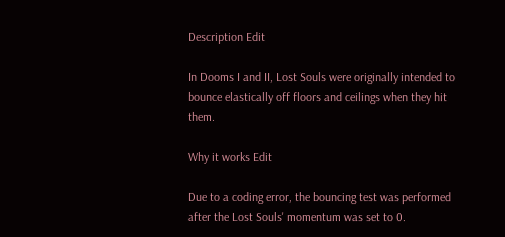Description Edit

In Dooms I and II, Lost Souls were originally intended to bounce elastically off floors and ceilings when they hit them.

Why it works Edit

Due to a coding error, the bouncing test was performed after the Lost Souls' momentum was set to 0.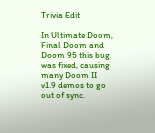Trivia Edit

In Ultimate Doom, Final Doom and Doom 95 this bug was fixed, causing many Doom II v1.9 demos to go out of sync.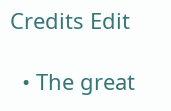Credits Edit

  • The great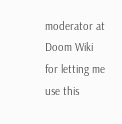moderator at Doom Wiki for letting me use this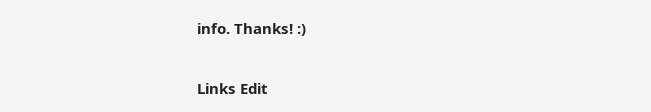info. Thanks! :)

Links Edit